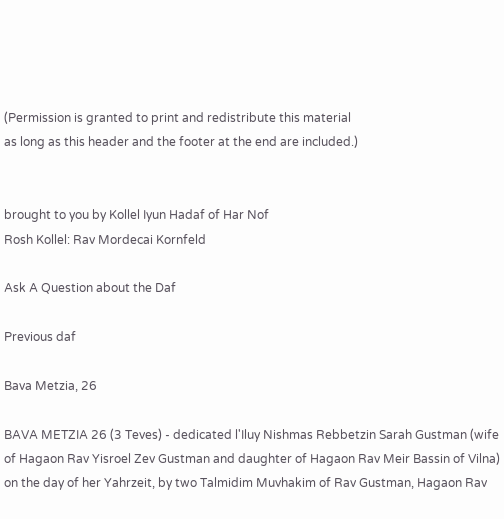(Permission is granted to print and redistribute this material
as long as this header and the footer at the end are included.)


brought to you by Kollel Iyun Hadaf of Har Nof
Rosh Kollel: Rav Mordecai Kornfeld

Ask A Question about the Daf

Previous daf

Bava Metzia, 26

BAVA METZIA 26 (3 Teves) - dedicated l'Iluy Nishmas Rebbetzin Sarah Gustman (wife of Hagaon Rav Yisroel Zev Gustman and daughter of Hagaon Rav Meir Bassin of Vilna) on the day of her Yahrzeit, by two Talmidim Muvhakim of Rav Gustman, Hagaon Rav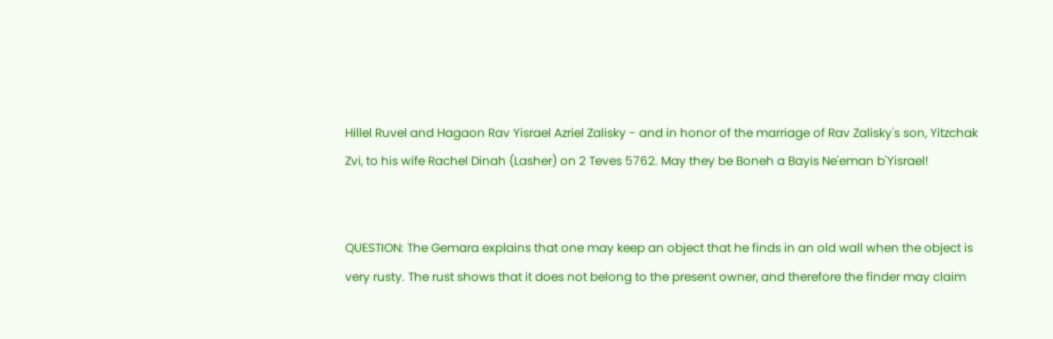Hillel Ruvel and Hagaon Rav Yisrael Azriel Zalisky - and in honor of the marriage of Rav Zalisky's son, Yitzchak Zvi, to his wife Rachel Dinah (Lasher) on 2 Teves 5762. May they be Boneh a Bayis Ne'eman b'Yisrael!


QUESTION: The Gemara explains that one may keep an object that he finds in an old wall when the object is very rusty. The rust shows that it does not belong to the present owner, and therefore the finder may claim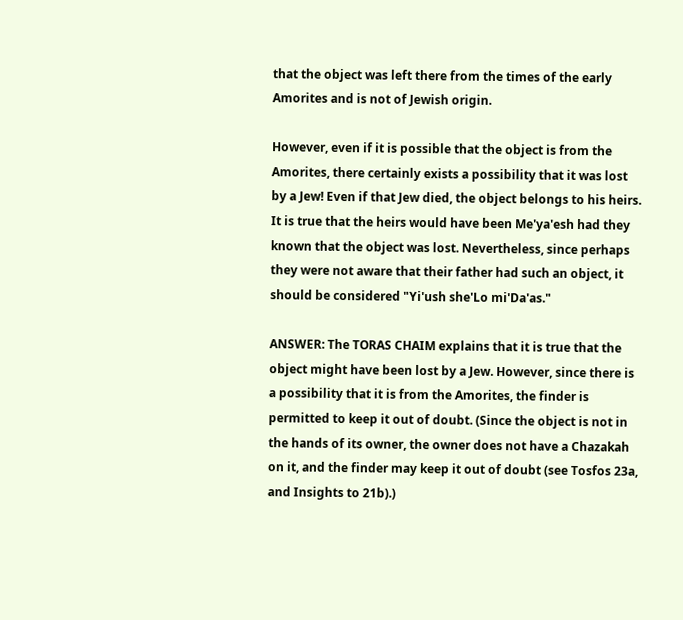that the object was left there from the times of the early Amorites and is not of Jewish origin.

However, even if it is possible that the object is from the Amorites, there certainly exists a possibility that it was lost by a Jew! Even if that Jew died, the object belongs to his heirs. It is true that the heirs would have been Me'ya'esh had they known that the object was lost. Nevertheless, since perhaps they were not aware that their father had such an object, it should be considered "Yi'ush she'Lo mi'Da'as."

ANSWER: The TORAS CHAIM explains that it is true that the object might have been lost by a Jew. However, since there is a possibility that it is from the Amorites, the finder is permitted to keep it out of doubt. (Since the object is not in the hands of its owner, the owner does not have a Chazakah on it, and the finder may keep it out of doubt (see Tosfos 23a, and Insights to 21b).)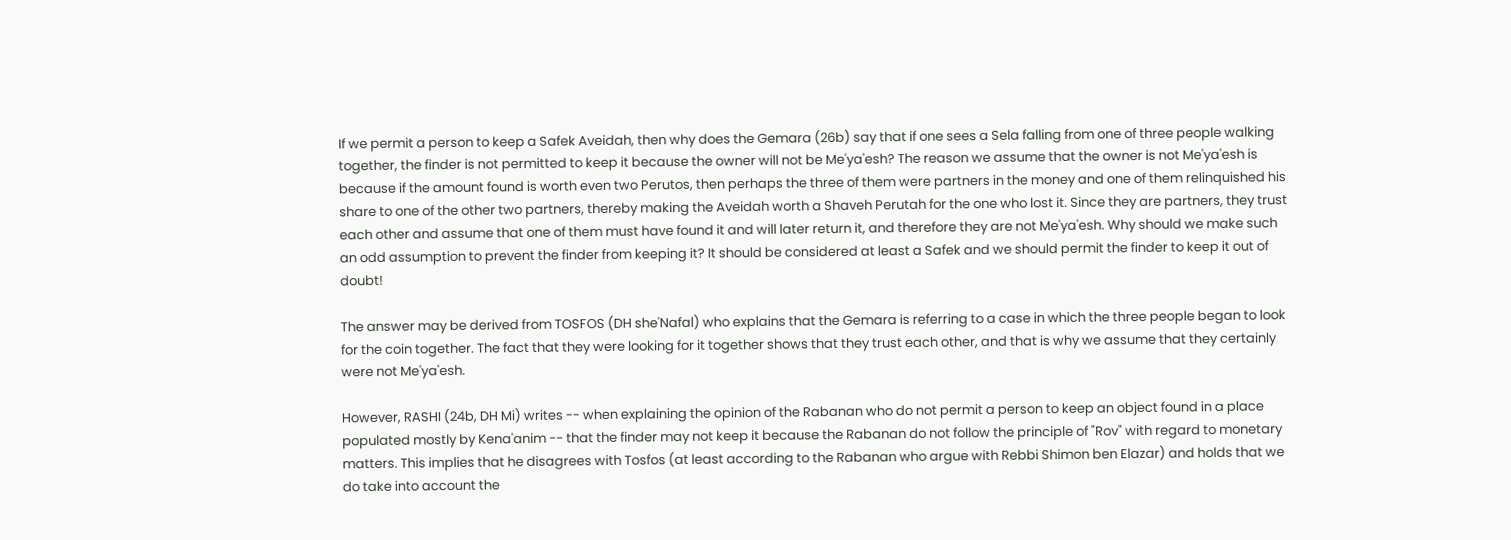If we permit a person to keep a Safek Aveidah, then why does the Gemara (26b) say that if one sees a Sela falling from one of three people walking together, the finder is not permitted to keep it because the owner will not be Me'ya'esh? The reason we assume that the owner is not Me'ya'esh is because if the amount found is worth even two Perutos, then perhaps the three of them were partners in the money and one of them relinquished his share to one of the other two partners, thereby making the Aveidah worth a Shaveh Perutah for the one who lost it. Since they are partners, they trust each other and assume that one of them must have found it and will later return it, and therefore they are not Me'ya'esh. Why should we make such an odd assumption to prevent the finder from keeping it? It should be considered at least a Safek and we should permit the finder to keep it out of doubt!

The answer may be derived from TOSFOS (DH she'Nafal) who explains that the Gemara is referring to a case in which the three people began to look for the coin together. The fact that they were looking for it together shows that they trust each other, and that is why we assume that they certainly were not Me'ya'esh.

However, RASHI (24b, DH Mi) writes -- when explaining the opinion of the Rabanan who do not permit a person to keep an object found in a place populated mostly by Kena'anim -- that the finder may not keep it because the Rabanan do not follow the principle of "Rov" with regard to monetary matters. This implies that he disagrees with Tosfos (at least according to the Rabanan who argue with Rebbi Shimon ben Elazar) and holds that we do take into account the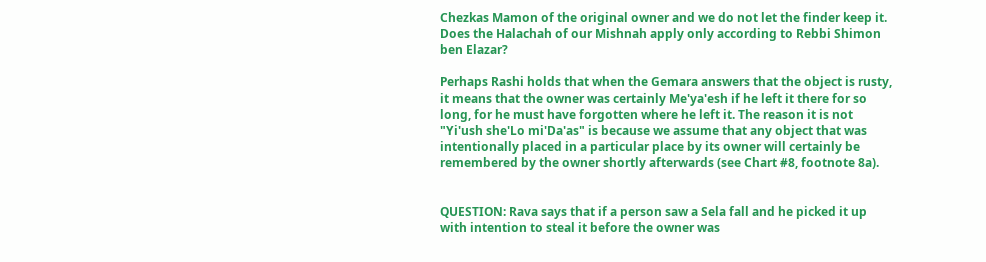Chezkas Mamon of the original owner and we do not let the finder keep it. Does the Halachah of our Mishnah apply only according to Rebbi Shimon ben Elazar?

Perhaps Rashi holds that when the Gemara answers that the object is rusty, it means that the owner was certainly Me'ya'esh if he left it there for so long, for he must have forgotten where he left it. The reason it is not "Yi'ush she'Lo mi'Da'as" is because we assume that any object that was intentionally placed in a particular place by its owner will certainly be remembered by the owner shortly afterwards (see Chart #8, footnote 8a).


QUESTION: Rava says that if a person saw a Sela fall and he picked it up with intention to steal it before the owner was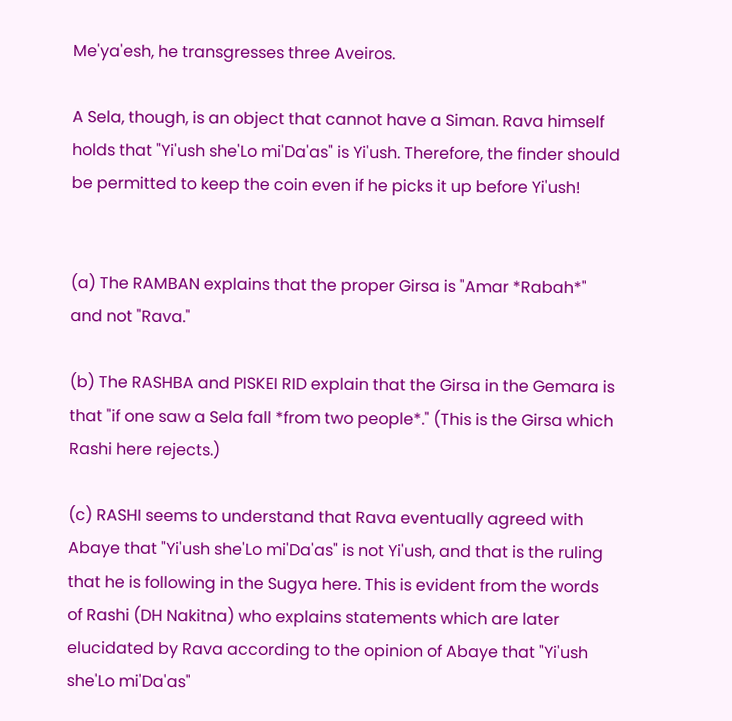Me'ya'esh, he transgresses three Aveiros.

A Sela, though, is an object that cannot have a Siman. Rava himself holds that "Yi'ush she'Lo mi'Da'as" is Yi'ush. Therefore, the finder should be permitted to keep the coin even if he picks it up before Yi'ush!


(a) The RAMBAN explains that the proper Girsa is "Amar *Rabah*" and not "Rava."

(b) The RASHBA and PISKEI RID explain that the Girsa in the Gemara is that "if one saw a Sela fall *from two people*." (This is the Girsa which Rashi here rejects.)

(c) RASHI seems to understand that Rava eventually agreed with Abaye that "Yi'ush she'Lo mi'Da'as" is not Yi'ush, and that is the ruling that he is following in the Sugya here. This is evident from the words of Rashi (DH Nakitna) who explains statements which are later elucidated by Rava according to the opinion of Abaye that "Yi'ush she'Lo mi'Da'as"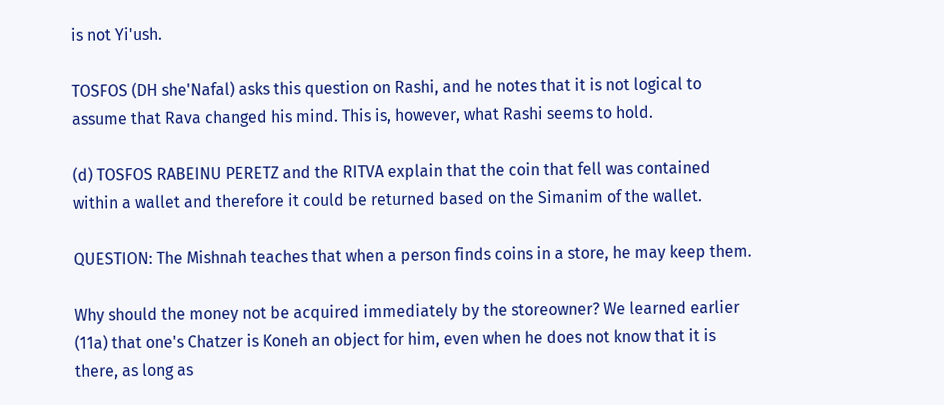is not Yi'ush.

TOSFOS (DH she'Nafal) asks this question on Rashi, and he notes that it is not logical to assume that Rava changed his mind. This is, however, what Rashi seems to hold.

(d) TOSFOS RABEINU PERETZ and the RITVA explain that the coin that fell was contained within a wallet and therefore it could be returned based on the Simanim of the wallet.

QUESTION: The Mishnah teaches that when a person finds coins in a store, he may keep them.

Why should the money not be acquired immediately by the storeowner? We learned earlier (11a) that one's Chatzer is Koneh an object for him, even when he does not know that it is there, as long as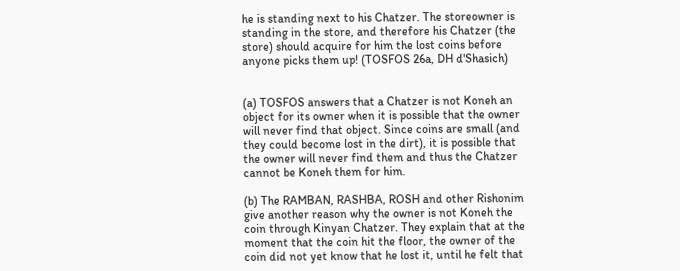he is standing next to his Chatzer. The storeowner is standing in the store, and therefore his Chatzer (the store) should acquire for him the lost coins before anyone picks them up! (TOSFOS 26a, DH d'Shasich)


(a) TOSFOS answers that a Chatzer is not Koneh an object for its owner when it is possible that the owner will never find that object. Since coins are small (and they could become lost in the dirt), it is possible that the owner will never find them and thus the Chatzer cannot be Koneh them for him.

(b) The RAMBAN, RASHBA, ROSH and other Rishonim give another reason why the owner is not Koneh the coin through Kinyan Chatzer. They explain that at the moment that the coin hit the floor, the owner of the coin did not yet know that he lost it, until he felt that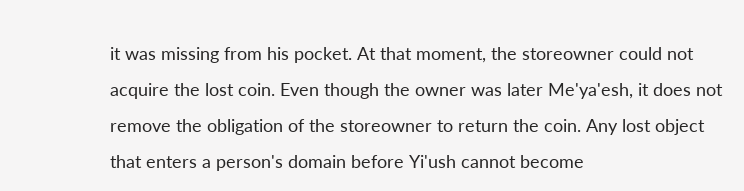it was missing from his pocket. At that moment, the storeowner could not acquire the lost coin. Even though the owner was later Me'ya'esh, it does not remove the obligation of the storeowner to return the coin. Any lost object that enters a person's domain before Yi'ush cannot become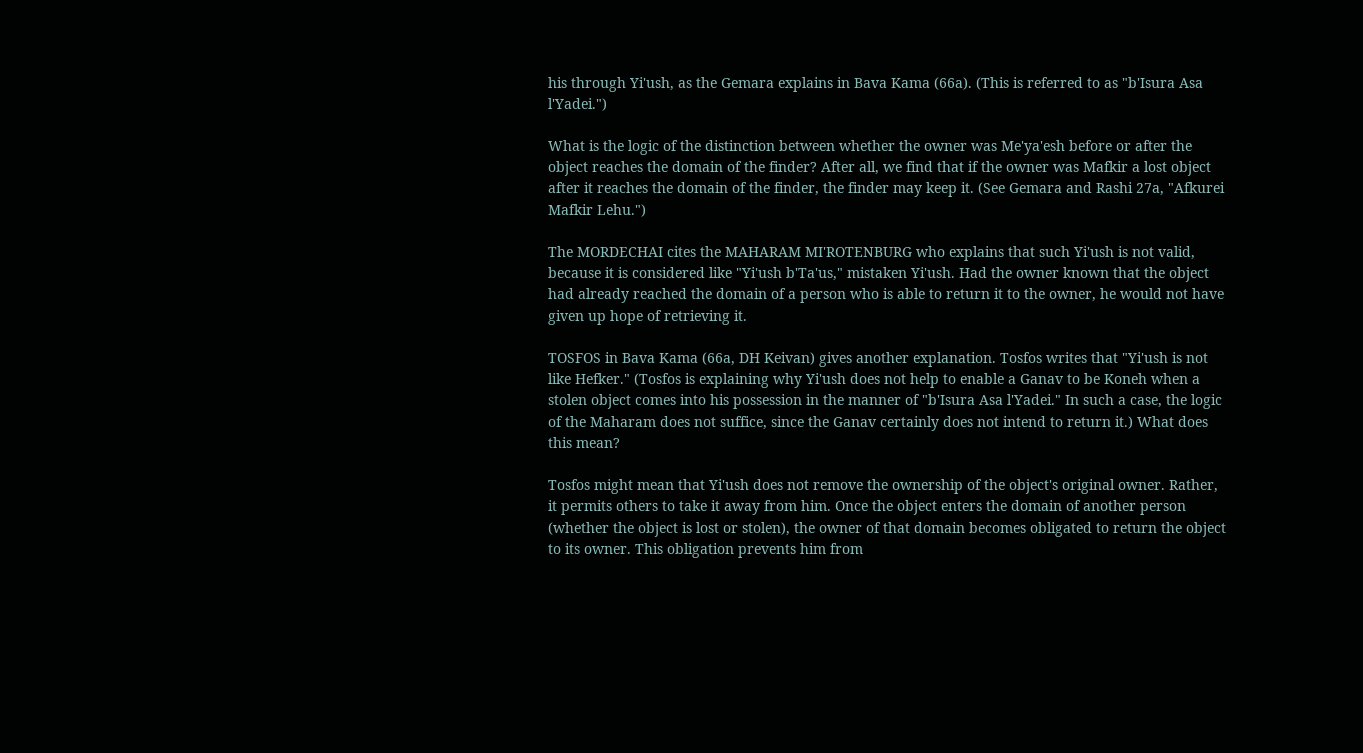his through Yi'ush, as the Gemara explains in Bava Kama (66a). (This is referred to as "b'Isura Asa l'Yadei.")

What is the logic of the distinction between whether the owner was Me'ya'esh before or after the object reaches the domain of the finder? After all, we find that if the owner was Mafkir a lost object after it reaches the domain of the finder, the finder may keep it. (See Gemara and Rashi 27a, "Afkurei Mafkir Lehu.")

The MORDECHAI cites the MAHARAM MI'ROTENBURG who explains that such Yi'ush is not valid, because it is considered like "Yi'ush b'Ta'us," mistaken Yi'ush. Had the owner known that the object had already reached the domain of a person who is able to return it to the owner, he would not have given up hope of retrieving it.

TOSFOS in Bava Kama (66a, DH Keivan) gives another explanation. Tosfos writes that "Yi'ush is not like Hefker." (Tosfos is explaining why Yi'ush does not help to enable a Ganav to be Koneh when a stolen object comes into his possession in the manner of "b'Isura Asa l'Yadei." In such a case, the logic of the Maharam does not suffice, since the Ganav certainly does not intend to return it.) What does this mean?

Tosfos might mean that Yi'ush does not remove the ownership of the object's original owner. Rather, it permits others to take it away from him. Once the object enters the domain of another person (whether the object is lost or stolen), the owner of that domain becomes obligated to return the object to its owner. This obligation prevents him from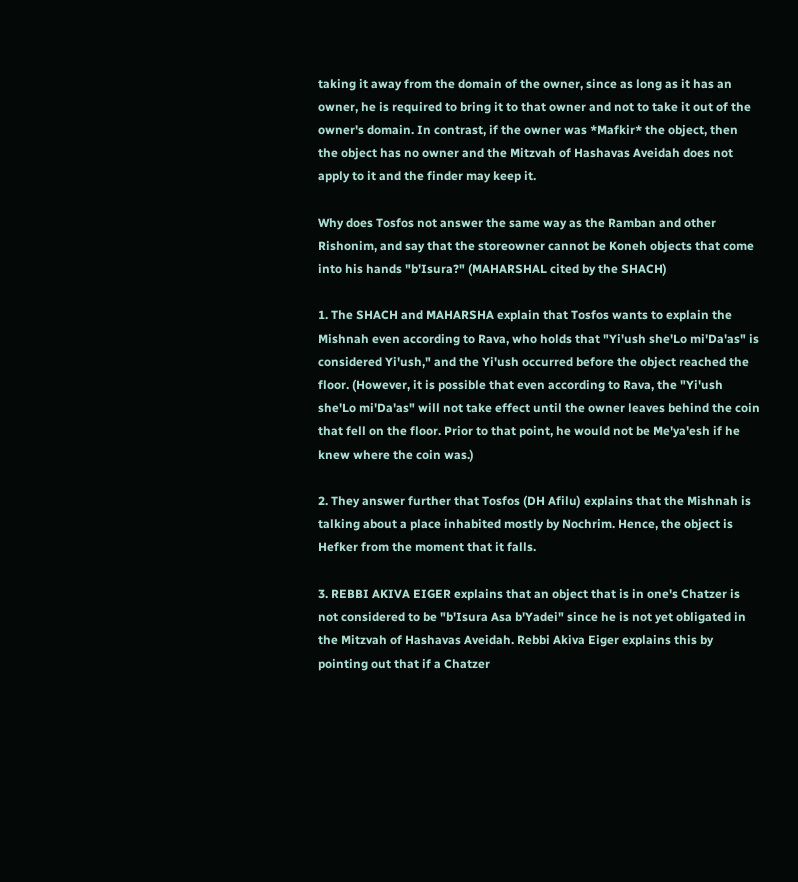taking it away from the domain of the owner, since as long as it has an owner, he is required to bring it to that owner and not to take it out of the owner's domain. In contrast, if the owner was *Mafkir* the object, then the object has no owner and the Mitzvah of Hashavas Aveidah does not apply to it and the finder may keep it.

Why does Tosfos not answer the same way as the Ramban and other Rishonim, and say that the storeowner cannot be Koneh objects that come into his hands "b'Isura?" (MAHARSHAL cited by the SHACH)

1. The SHACH and MAHARSHA explain that Tosfos wants to explain the Mishnah even according to Rava, who holds that "Yi'ush she'Lo mi'Da'as" is considered Yi'ush," and the Yi'ush occurred before the object reached the floor. (However, it is possible that even according to Rava, the "Yi'ush she'Lo mi'Da'as" will not take effect until the owner leaves behind the coin that fell on the floor. Prior to that point, he would not be Me'ya'esh if he knew where the coin was.)

2. They answer further that Tosfos (DH Afilu) explains that the Mishnah is talking about a place inhabited mostly by Nochrim. Hence, the object is Hefker from the moment that it falls.

3. REBBI AKIVA EIGER explains that an object that is in one's Chatzer is not considered to be "b'Isura Asa b'Yadei" since he is not yet obligated in the Mitzvah of Hashavas Aveidah. Rebbi Akiva Eiger explains this by pointing out that if a Chatzer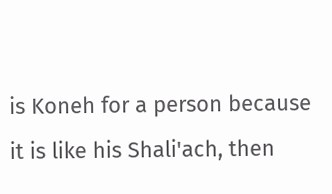is Koneh for a person because it is like his Shali'ach, then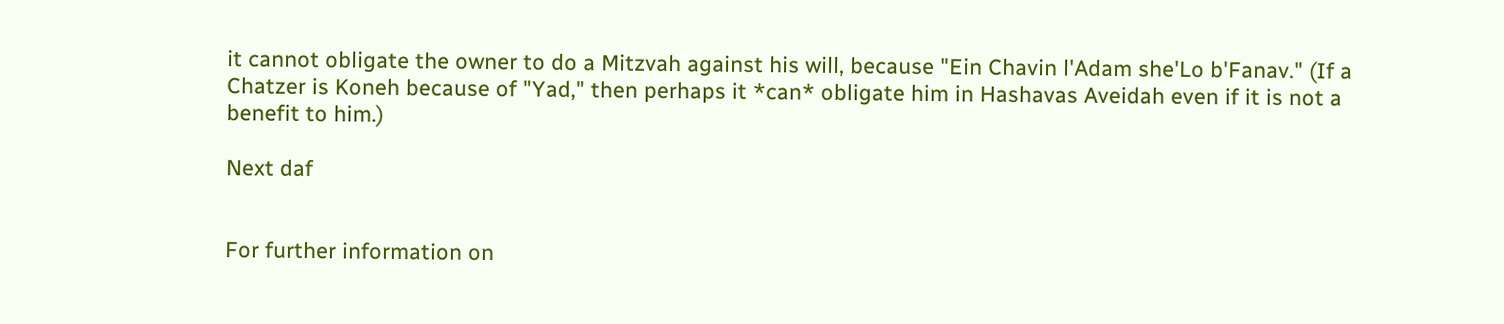it cannot obligate the owner to do a Mitzvah against his will, because "Ein Chavin l'Adam she'Lo b'Fanav." (If a Chatzer is Koneh because of "Yad," then perhaps it *can* obligate him in Hashavas Aveidah even if it is not a benefit to him.)

Next daf


For further information on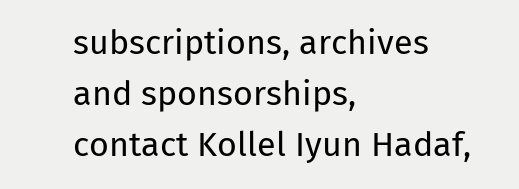subscriptions, archives and sponsorships,
contact Kollel Iyun Hadaf,